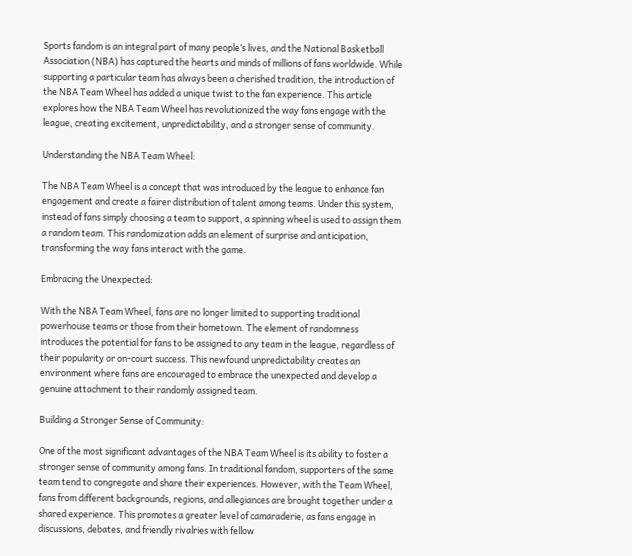Sports fandom is an integral part of many people’s lives, and the National Basketball Association (NBA) has captured the hearts and minds of millions of fans worldwide. While supporting a particular team has always been a cherished tradition, the introduction of the NBA Team Wheel has added a unique twist to the fan experience. This article explores how the NBA Team Wheel has revolutionized the way fans engage with the league, creating excitement, unpredictability, and a stronger sense of community.

Understanding the NBA Team Wheel:

The NBA Team Wheel is a concept that was introduced by the league to enhance fan engagement and create a fairer distribution of talent among teams. Under this system, instead of fans simply choosing a team to support, a spinning wheel is used to assign them a random team. This randomization adds an element of surprise and anticipation, transforming the way fans interact with the game.

Embracing the Unexpected:

With the NBA Team Wheel, fans are no longer limited to supporting traditional powerhouse teams or those from their hometown. The element of randomness introduces the potential for fans to be assigned to any team in the league, regardless of their popularity or on-court success. This newfound unpredictability creates an environment where fans are encouraged to embrace the unexpected and develop a genuine attachment to their randomly assigned team.

Building a Stronger Sense of Community:

One of the most significant advantages of the NBA Team Wheel is its ability to foster a stronger sense of community among fans. In traditional fandom, supporters of the same team tend to congregate and share their experiences. However, with the Team Wheel, fans from different backgrounds, regions, and allegiances are brought together under a shared experience. This promotes a greater level of camaraderie, as fans engage in discussions, debates, and friendly rivalries with fellow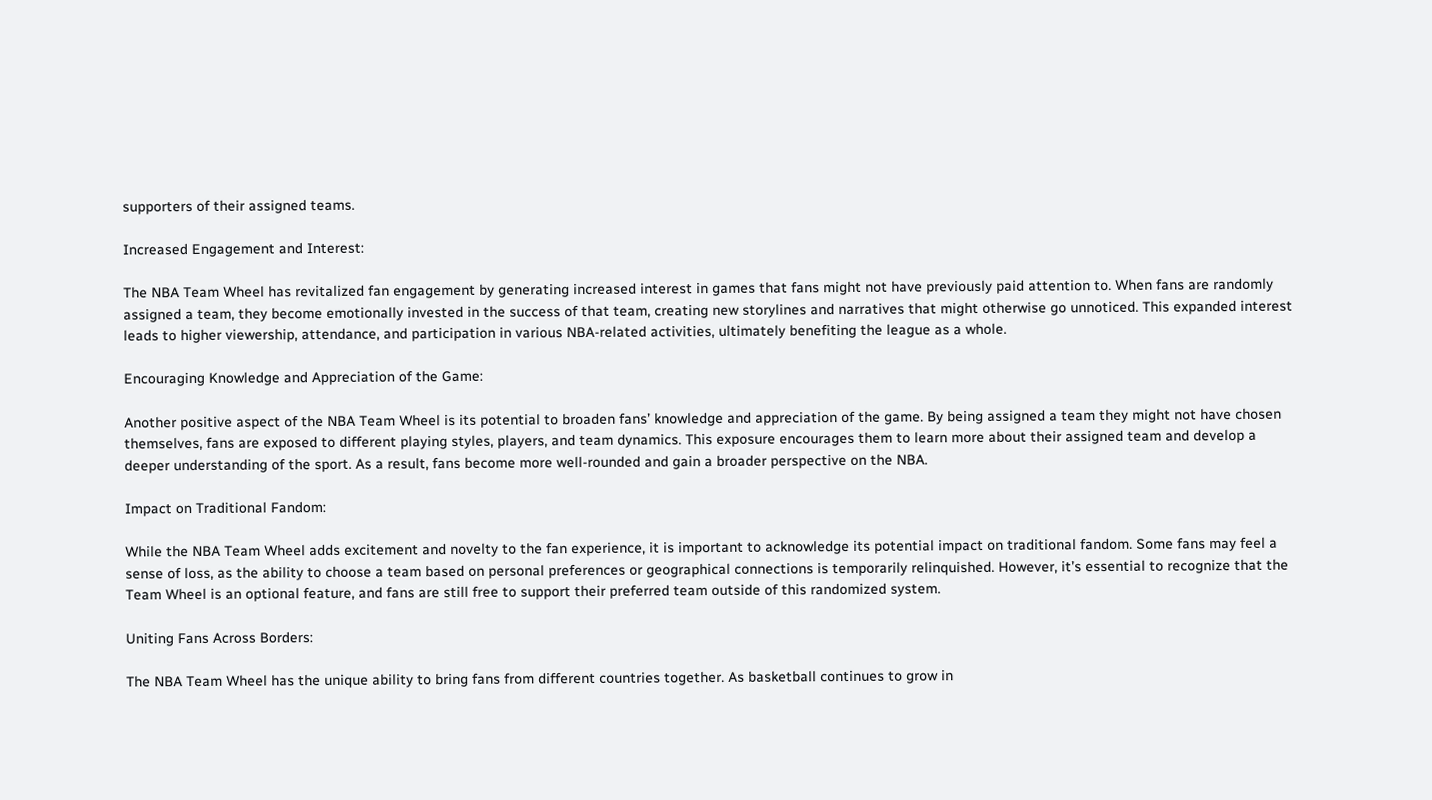supporters of their assigned teams.

Increased Engagement and Interest:

The NBA Team Wheel has revitalized fan engagement by generating increased interest in games that fans might not have previously paid attention to. When fans are randomly assigned a team, they become emotionally invested in the success of that team, creating new storylines and narratives that might otherwise go unnoticed. This expanded interest leads to higher viewership, attendance, and participation in various NBA-related activities, ultimately benefiting the league as a whole.

Encouraging Knowledge and Appreciation of the Game:

Another positive aspect of the NBA Team Wheel is its potential to broaden fans’ knowledge and appreciation of the game. By being assigned a team they might not have chosen themselves, fans are exposed to different playing styles, players, and team dynamics. This exposure encourages them to learn more about their assigned team and develop a deeper understanding of the sport. As a result, fans become more well-rounded and gain a broader perspective on the NBA.

Impact on Traditional Fandom:

While the NBA Team Wheel adds excitement and novelty to the fan experience, it is important to acknowledge its potential impact on traditional fandom. Some fans may feel a sense of loss, as the ability to choose a team based on personal preferences or geographical connections is temporarily relinquished. However, it’s essential to recognize that the Team Wheel is an optional feature, and fans are still free to support their preferred team outside of this randomized system.

Uniting Fans Across Borders:

The NBA Team Wheel has the unique ability to bring fans from different countries together. As basketball continues to grow in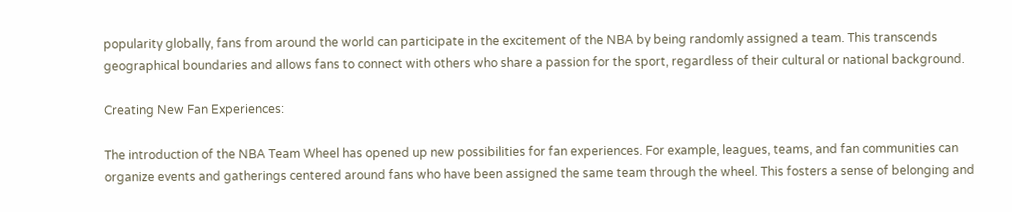popularity globally, fans from around the world can participate in the excitement of the NBA by being randomly assigned a team. This transcends geographical boundaries and allows fans to connect with others who share a passion for the sport, regardless of their cultural or national background.

Creating New Fan Experiences:

The introduction of the NBA Team Wheel has opened up new possibilities for fan experiences. For example, leagues, teams, and fan communities can organize events and gatherings centered around fans who have been assigned the same team through the wheel. This fosters a sense of belonging and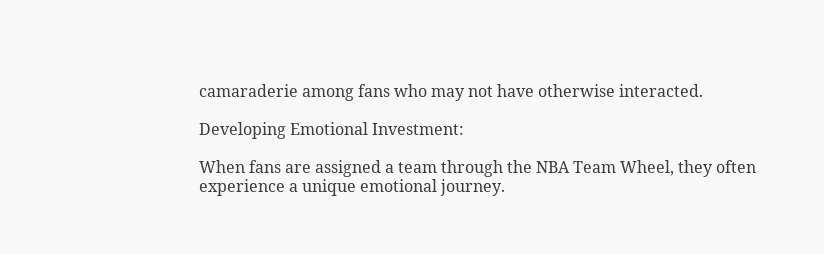camaraderie among fans who may not have otherwise interacted.

Developing Emotional Investment:

When fans are assigned a team through the NBA Team Wheel, they often experience a unique emotional journey.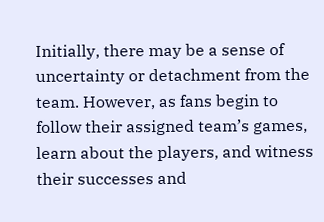Initially, there may be a sense of uncertainty or detachment from the team. However, as fans begin to follow their assigned team’s games, learn about the players, and witness their successes and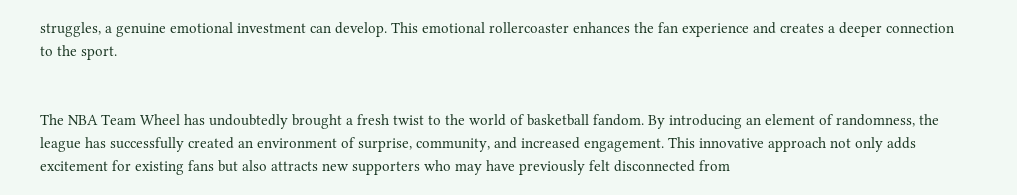struggles, a genuine emotional investment can develop. This emotional rollercoaster enhances the fan experience and creates a deeper connection to the sport.


The NBA Team Wheel has undoubtedly brought a fresh twist to the world of basketball fandom. By introducing an element of randomness, the league has successfully created an environment of surprise, community, and increased engagement. This innovative approach not only adds excitement for existing fans but also attracts new supporters who may have previously felt disconnected from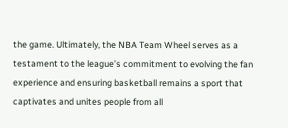the game. Ultimately, the NBA Team Wheel serves as a testament to the league’s commitment to evolving the fan experience and ensuring basketball remains a sport that captivates and unites people from all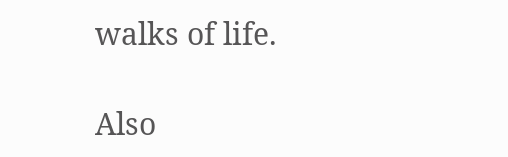walks of life.

Also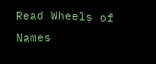Read Wheels of Names